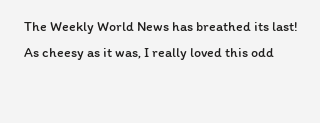The Weekly World News has breathed its last! As cheesy as it was, I really loved this odd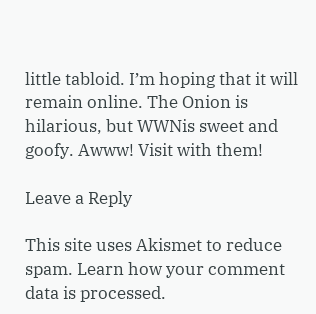little tabloid. I’m hoping that it will remain online. The Onion is hilarious, but WWNis sweet and goofy. Awww! Visit with them!

Leave a Reply

This site uses Akismet to reduce spam. Learn how your comment data is processed.